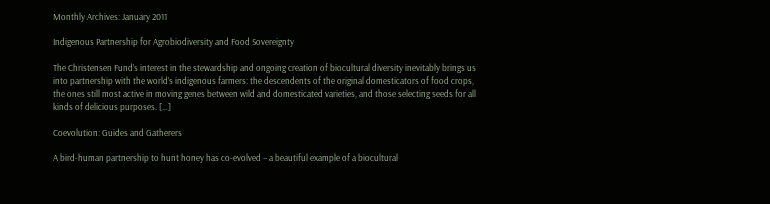Monthly Archives: January 2011

Indigenous Partnership for Agrobiodiversity and Food Sovereignty

The Christensen Fund’s interest in the stewardship and ongoing creation of biocultural diversity inevitably brings us into partnership with the world’s indigenous farmers: the descendents of the original domesticators of food crops, the ones still most active in moving genes between wild and domesticated varieties, and those selecting seeds for all kinds of delicious purposes. […]

Coevolution: Guides and Gatherers

A bird-human partnership to hunt honey has co-evolved – a beautiful example of a biocultural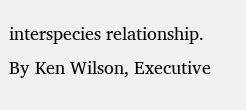interspecies relationship.
By Ken Wilson, Executive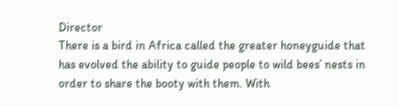Director
There is a bird in Africa called the greater honeyguide that has evolved the ability to guide people to wild bees’ nests in order to share the booty with them. With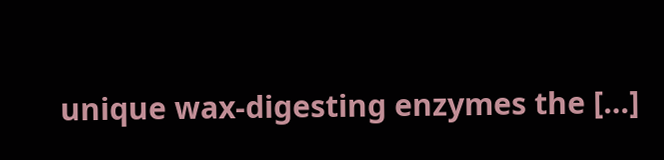unique wax-digesting enzymes the […]